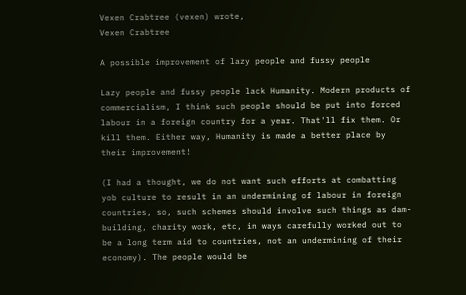Vexen Crabtree (vexen) wrote,
Vexen Crabtree

A possible improvement of lazy people and fussy people

Lazy people and fussy people lack Humanity. Modern products of commercialism, I think such people should be put into forced labour in a foreign country for a year. That'll fix them. Or kill them. Either way, Humanity is made a better place by their improvement!

(I had a thought, we do not want such efforts at combatting yob culture to result in an undermining of labour in foreign countries, so, such schemes should involve such things as dam-building, charity work, etc, in ways carefully worked out to be a long term aid to countries, not an undermining of their economy). The people would be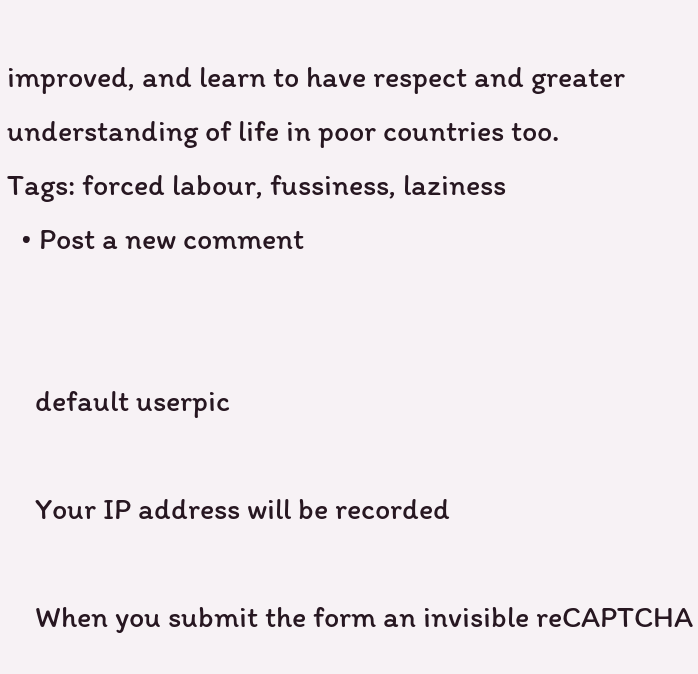improved, and learn to have respect and greater understanding of life in poor countries too.
Tags: forced labour, fussiness, laziness
  • Post a new comment


    default userpic

    Your IP address will be recorded

    When you submit the form an invisible reCAPTCHA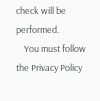check will be performed.
    You must follow the Privacy Policy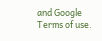and Google Terms of use.